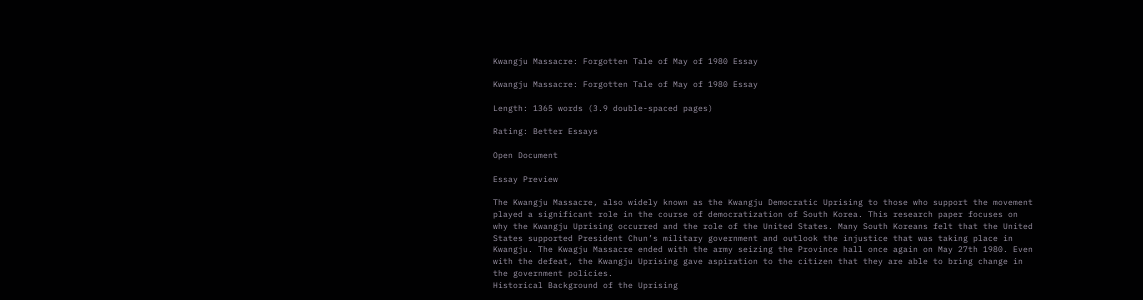Kwangju Massacre: Forgotten Tale of May of 1980 Essay

Kwangju Massacre: Forgotten Tale of May of 1980 Essay

Length: 1365 words (3.9 double-spaced pages)

Rating: Better Essays

Open Document

Essay Preview

The Kwangju Massacre, also widely known as the Kwangju Democratic Uprising to those who support the movement played a significant role in the course of democratization of South Korea. This research paper focuses on why the Kwangju Uprising occurred and the role of the United States. Many South Koreans felt that the United States supported President Chun’s military government and outlook the injustice that was taking place in Kwangju. The Kwagju Massacre ended with the army seizing the Province hall once again on May 27th 1980. Even with the defeat, the Kwangju Uprising gave aspiration to the citizen that they are able to bring change in the government policies.
Historical Background of the Uprising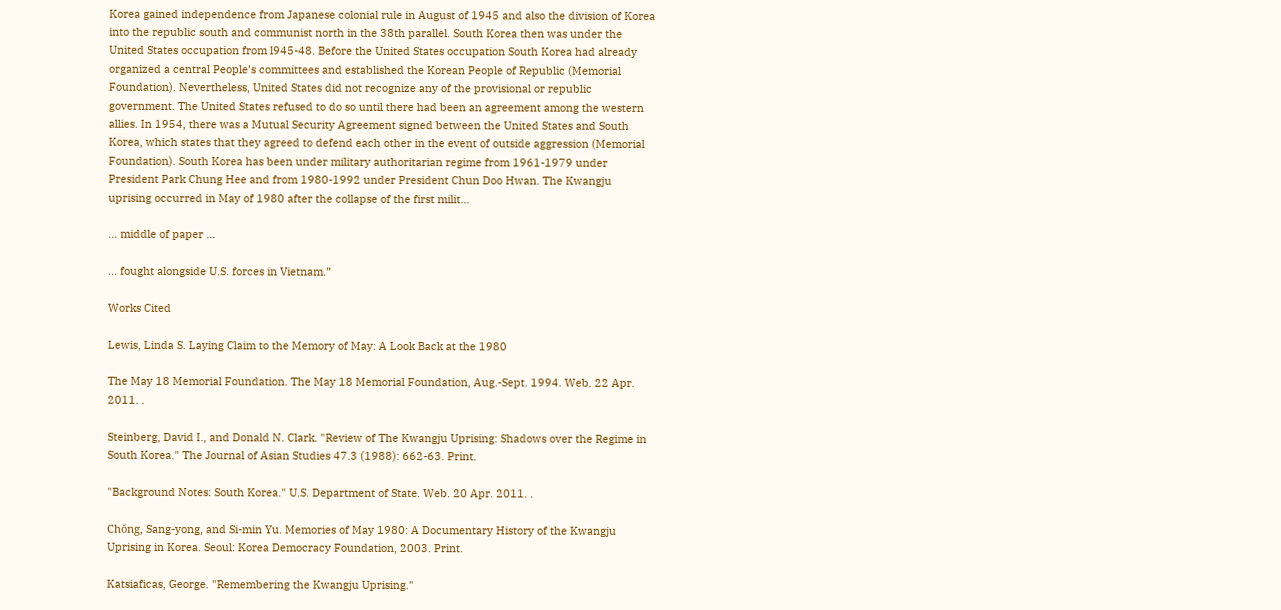Korea gained independence from Japanese colonial rule in August of 1945 and also the division of Korea into the republic south and communist north in the 38th parallel. South Korea then was under the United States occupation from l945-48. Before the United States occupation South Korea had already organized a central People’s committees and established the Korean People of Republic (Memorial Foundation). Nevertheless, United States did not recognize any of the provisional or republic government. The United States refused to do so until there had been an agreement among the western allies. In 1954, there was a Mutual Security Agreement signed between the United States and South Korea, which states that they agreed to defend each other in the event of outside aggression (Memorial Foundation). South Korea has been under military authoritarian regime from 1961-1979 under President Park Chung Hee and from 1980-1992 under President Chun Doo Hwan. The Kwangju uprising occurred in May of 1980 after the collapse of the first milit...

... middle of paper ...

... fought alongside U.S. forces in Vietnam.”

Works Cited

Lewis, Linda S. Laying Claim to the Memory of May: A Look Back at the 1980

The May 18 Memorial Foundation. The May 18 Memorial Foundation, Aug.-Sept. 1994. Web. 22 Apr. 2011. .

Steinberg, David I., and Donald N. Clark. "Review of The Kwangju Uprising: Shadows over the Regime in South Korea." The Journal of Asian Studies 47.3 (1988): 662-63. Print.

"Background Notes: South Korea." U.S. Department of State. Web. 20 Apr. 2011. .

Chŏng, Sang-yong, and Si-min Yu. Memories of May 1980: A Documentary History of the Kwangju Uprising in Korea. Seoul: Korea Democracy Foundation, 2003. Print.

Katsiaficas, George. "Remembering the Kwangju Uprising."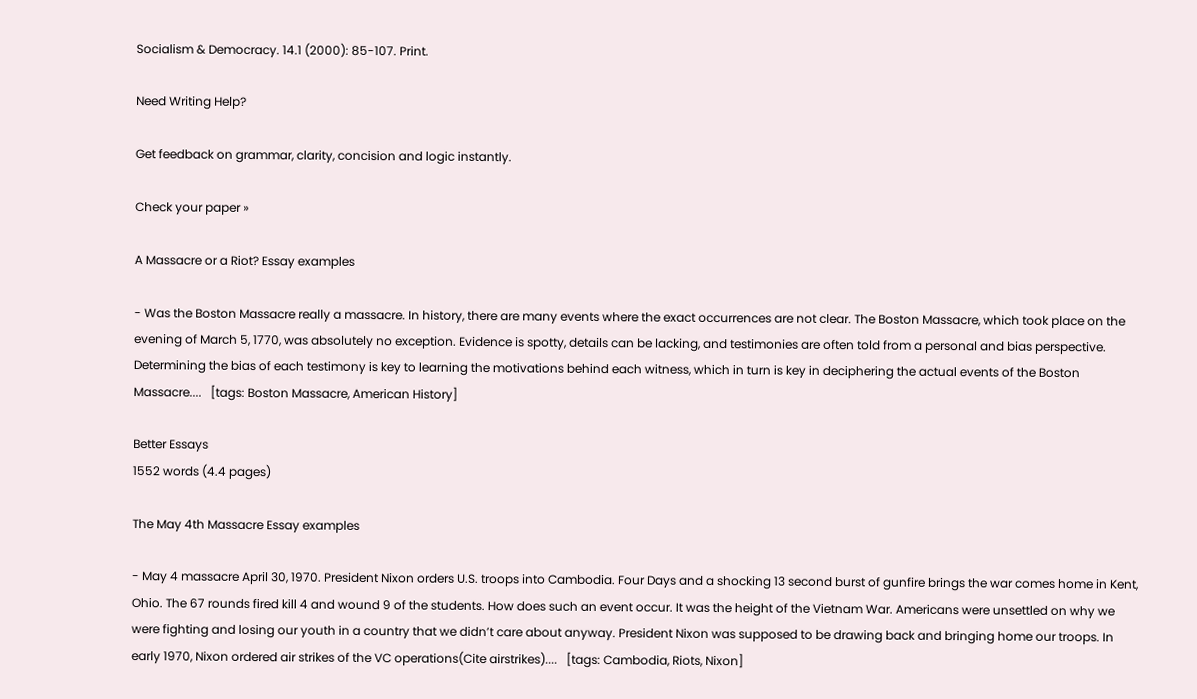Socialism & Democracy. 14.1 (2000): 85-107. Print.

Need Writing Help?

Get feedback on grammar, clarity, concision and logic instantly.

Check your paper »

A Massacre or a Riot? Essay examples

- Was the Boston Massacre really a massacre. In history, there are many events where the exact occurrences are not clear. The Boston Massacre, which took place on the evening of March 5, 1770, was absolutely no exception. Evidence is spotty, details can be lacking, and testimonies are often told from a personal and bias perspective. Determining the bias of each testimony is key to learning the motivations behind each witness, which in turn is key in deciphering the actual events of the Boston Massacre....   [tags: Boston Massacre, American History]

Better Essays
1552 words (4.4 pages)

The May 4th Massacre Essay examples

- May 4 massacre April 30, 1970. President Nixon orders U.S. troops into Cambodia. Four Days and a shocking 13 second burst of gunfire brings the war comes home in Kent, Ohio. The 67 rounds fired kill 4 and wound 9 of the students. How does such an event occur. It was the height of the Vietnam War. Americans were unsettled on why we were fighting and losing our youth in a country that we didn’t care about anyway. President Nixon was supposed to be drawing back and bringing home our troops. In early 1970, Nixon ordered air strikes of the VC operations(Cite airstrikes)....   [tags: Cambodia, Riots, Nixon]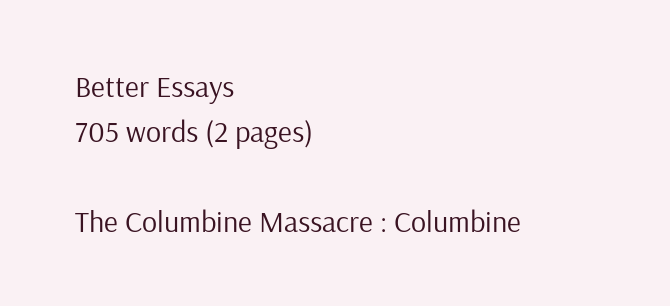Better Essays
705 words (2 pages)

The Columbine Massacre : Columbine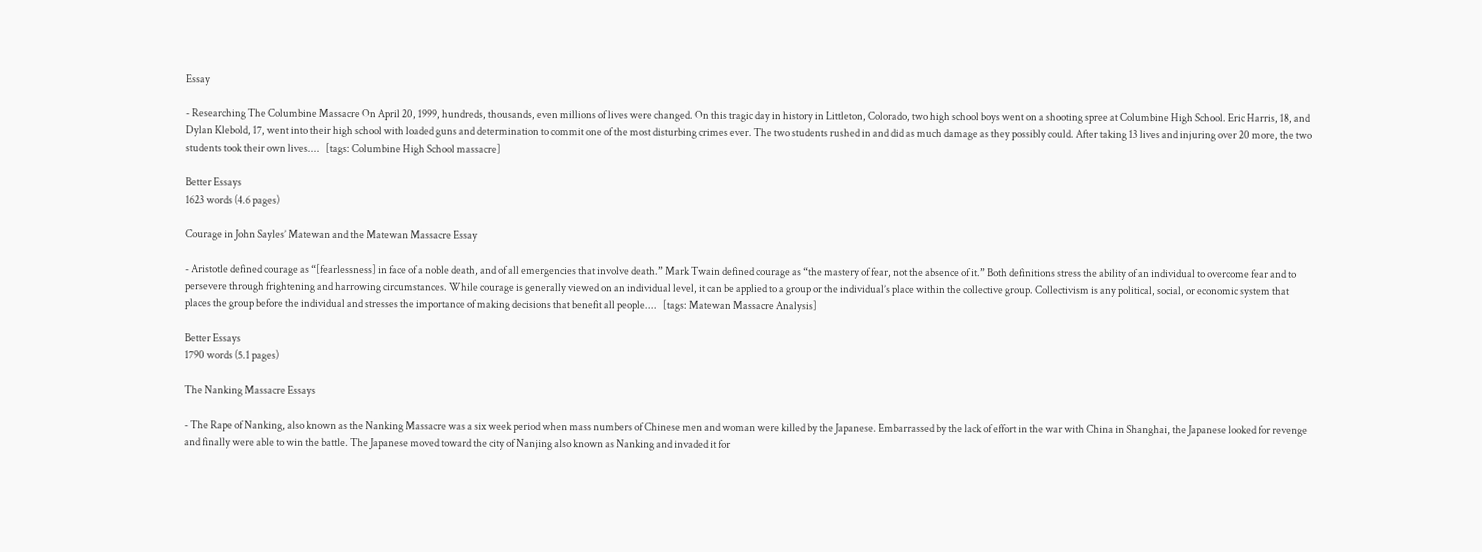Essay

- Researching The Columbine Massacre On April 20, 1999, hundreds, thousands, even millions of lives were changed. On this tragic day in history in Littleton, Colorado, two high school boys went on a shooting spree at Columbine High School. Eric Harris, 18, and Dylan Klebold, 17, went into their high school with loaded guns and determination to commit one of the most disturbing crimes ever. The two students rushed in and did as much damage as they possibly could. After taking 13 lives and injuring over 20 more, the two students took their own lives....   [tags: Columbine High School massacre]

Better Essays
1623 words (4.6 pages)

Courage in John Sayles’ Matewan and the Matewan Massacre Essay

- Aristotle defined courage as “[fearlessness] in face of a noble death, and of all emergencies that involve death.” Mark Twain defined courage as “the mastery of fear, not the absence of it.” Both definitions stress the ability of an individual to overcome fear and to persevere through frightening and harrowing circumstances. While courage is generally viewed on an individual level, it can be applied to a group or the individual’s place within the collective group. Collectivism is any political, social, or economic system that places the group before the individual and stresses the importance of making decisions that benefit all people....   [tags: Matewan Massacre Analysis]

Better Essays
1790 words (5.1 pages)

The Nanking Massacre Essays

- The Rape of Nanking, also known as the Nanking Massacre was a six week period when mass numbers of Chinese men and woman were killed by the Japanese. Embarrassed by the lack of effort in the war with China in Shanghai, the Japanese looked for revenge and finally were able to win the battle. The Japanese moved toward the city of Nanjing also known as Nanking and invaded it for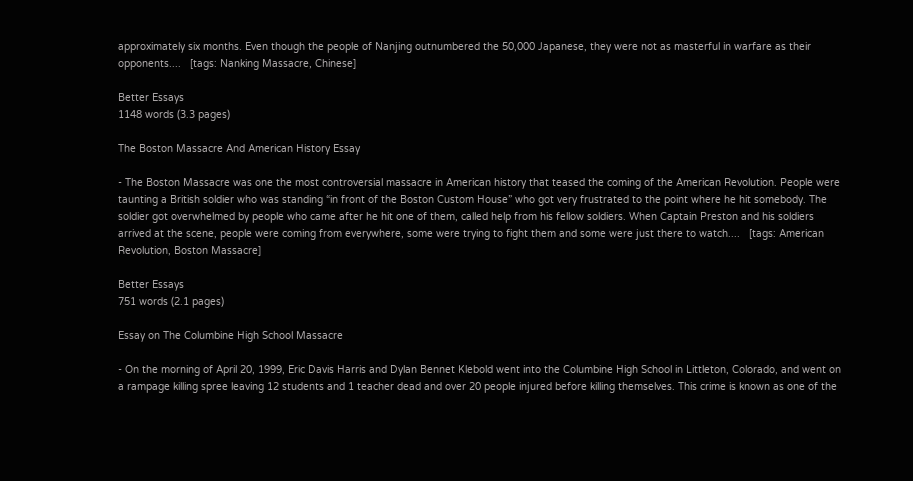approximately six months. Even though the people of Nanjing outnumbered the 50,000 Japanese, they were not as masterful in warfare as their opponents....   [tags: Nanking Massacre, Chinese]

Better Essays
1148 words (3.3 pages)

The Boston Massacre And American History Essay

- The Boston Massacre was one the most controversial massacre in American history that teased the coming of the American Revolution. People were taunting a British soldier who was standing “in front of the Boston Custom House” who got very frustrated to the point where he hit somebody. The soldier got overwhelmed by people who came after he hit one of them, called help from his fellow soldiers. When Captain Preston and his soldiers arrived at the scene, people were coming from everywhere, some were trying to fight them and some were just there to watch....   [tags: American Revolution, Boston Massacre]

Better Essays
751 words (2.1 pages)

Essay on The Columbine High School Massacre

- On the morning of April 20, 1999, Eric Davis Harris and Dylan Bennet Klebold went into the Columbine High School in Littleton, Colorado, and went on a rampage killing spree leaving 12 students and 1 teacher dead and over 20 people injured before killing themselves. This crime is known as one of the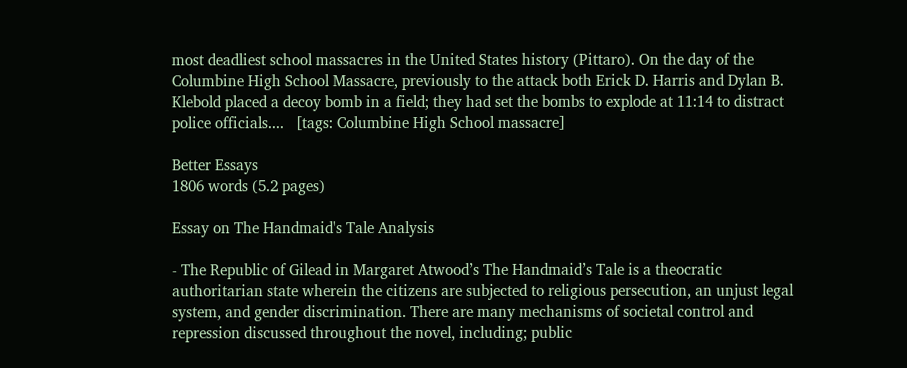most deadliest school massacres in the United States history (Pittaro). On the day of the Columbine High School Massacre, previously to the attack both Erick D. Harris and Dylan B. Klebold placed a decoy bomb in a field; they had set the bombs to explode at 11:14 to distract police officials....   [tags: Columbine High School massacre]

Better Essays
1806 words (5.2 pages)

Essay on The Handmaid's Tale Analysis

- The Republic of Gilead in Margaret Atwood’s The Handmaid’s Tale is a theocratic authoritarian state wherein the citizens are subjected to religious persecution, an unjust legal system, and gender discrimination. There are many mechanisms of societal control and repression discussed throughout the novel, including; public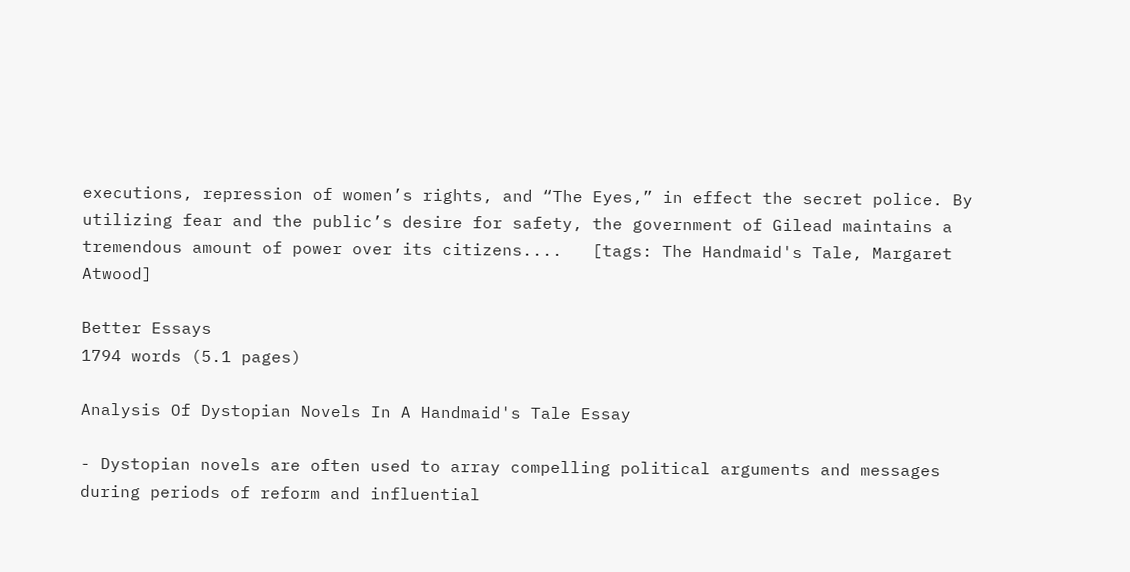executions, repression of women’s rights, and “The Eyes,” in effect the secret police. By utilizing fear and the public’s desire for safety, the government of Gilead maintains a tremendous amount of power over its citizens....   [tags: The Handmaid's Tale, Margaret Atwood]

Better Essays
1794 words (5.1 pages)

Analysis Of Dystopian Novels In A Handmaid's Tale Essay

- Dystopian novels are often used to array compelling political arguments and messages during periods of reform and influential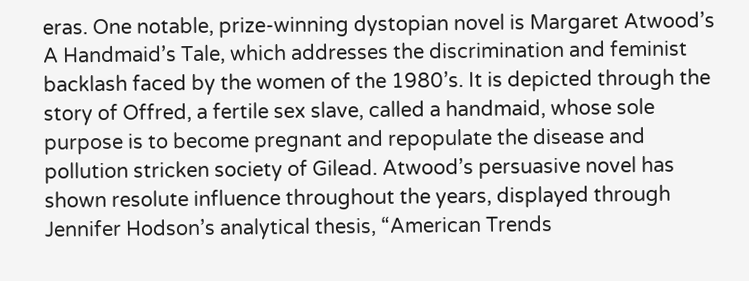eras. One notable, prize-winning dystopian novel is Margaret Atwood’s A Handmaid’s Tale, which addresses the discrimination and feminist backlash faced by the women of the 1980’s. It is depicted through the story of Offred, a fertile sex slave, called a handmaid, whose sole purpose is to become pregnant and repopulate the disease and pollution stricken society of Gilead. Atwood’s persuasive novel has shown resolute influence throughout the years, displayed through Jennifer Hodson’s analytical thesis, “American Trends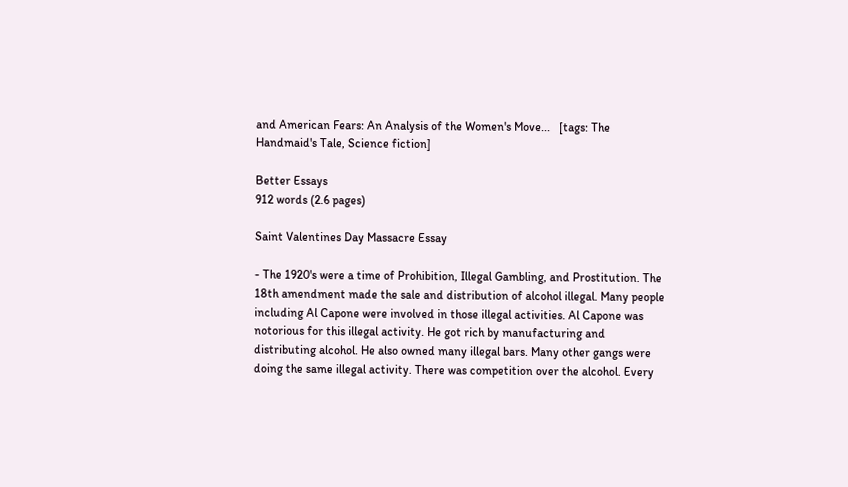and American Fears: An Analysis of the Women's Move...   [tags: The Handmaid's Tale, Science fiction]

Better Essays
912 words (2.6 pages)

Saint Valentines Day Massacre Essay

- The 1920's were a time of Prohibition, Illegal Gambling, and Prostitution. The 18th amendment made the sale and distribution of alcohol illegal. Many people including Al Capone were involved in those illegal activities. Al Capone was notorious for this illegal activity. He got rich by manufacturing and distributing alcohol. He also owned many illegal bars. Many other gangs were doing the same illegal activity. There was competition over the alcohol. Every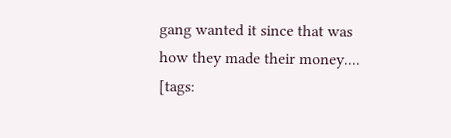gang wanted it since that was how they made their money....   [tags: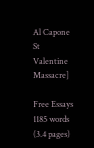Al Capone St Valentine Massacre]

Free Essays
1185 words (3.4 pages)